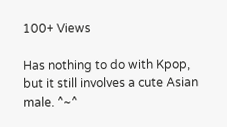100+ Views

Has nothing to do with Kpop, but it still involves a cute Asian male. ^~^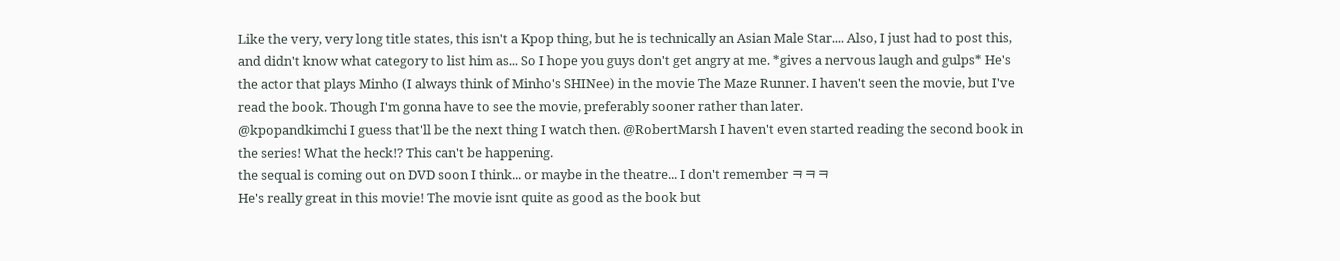Like the very, very long title states, this isn't a Kpop thing, but he is technically an Asian Male Star.... Also, I just had to post this, and didn't know what category to list him as... So I hope you guys don't get angry at me. *gives a nervous laugh and gulps* He's the actor that plays Minho (I always think of Minho's SHINee) in the movie The Maze Runner. I haven't seen the movie, but I've read the book. Though I'm gonna have to see the movie, preferably sooner rather than later.
@kpopandkimchi I guess that'll be the next thing I watch then. @RobertMarsh I haven't even started reading the second book in the series! What the heck!? This can't be happening.
the sequal is coming out on DVD soon I think... or maybe in the theatre... I don't remember ㅋㅋㅋ
He's really great in this movie! The movie isnt quite as good as the book but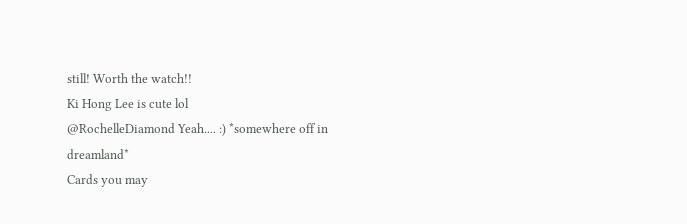still! Worth the watch!!
Ki Hong Lee is cute lol
@RochelleDiamond Yeah.... :) *somewhere off in dreamland*
Cards you may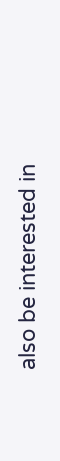also be interested in